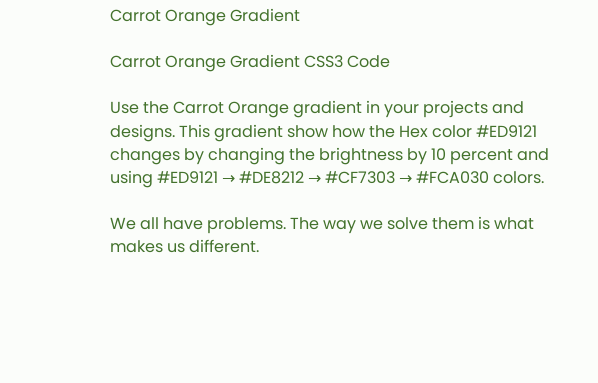Carrot Orange Gradient

Carrot Orange Gradient CSS3 Code

Use the Carrot Orange gradient in your projects and designs. This gradient show how the Hex color #ED9121 changes by changing the brightness by 10 percent and using #ED9121 → #DE8212 → #CF7303 → #FCA030 colors.

We all have problems. The way we solve them is what makes us different.